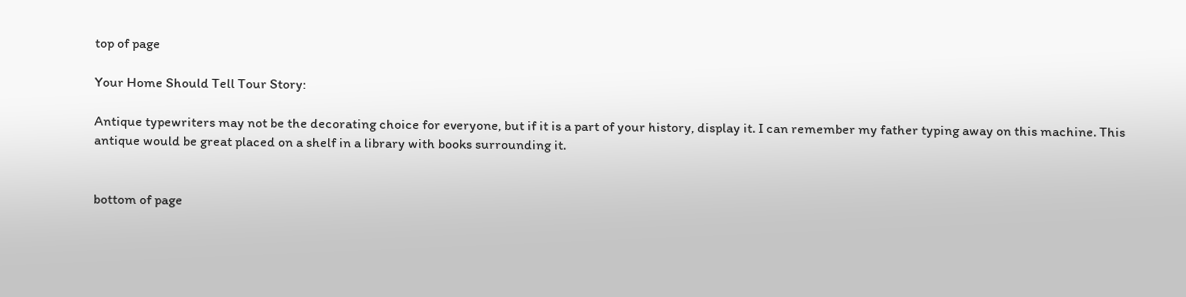top of page

Your Home Should Tell Tour Story:

Antique typewriters may not be the decorating choice for everyone, but if it is a part of your history, display it. I can remember my father typing away on this machine. This antique would be great placed on a shelf in a library with books surrounding it.


bottom of page